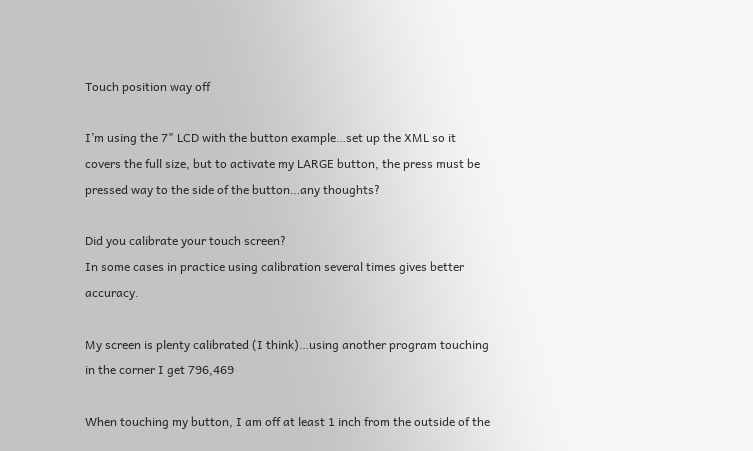Touch position way off

I’m using the 7" LCD with the button example…set up the XML so it covers the full size, but to activate my LARGE button, the press must be pressed way to the side of the button…any thoughts?

Did you calibrate your touch screen?
In some cases in practice using calibration several times gives better accuracy.

My screen is plenty calibrated (I think)…using another program touching in the corner I get 796,469

When touching my button, I am off at least 1 inch from the outside of the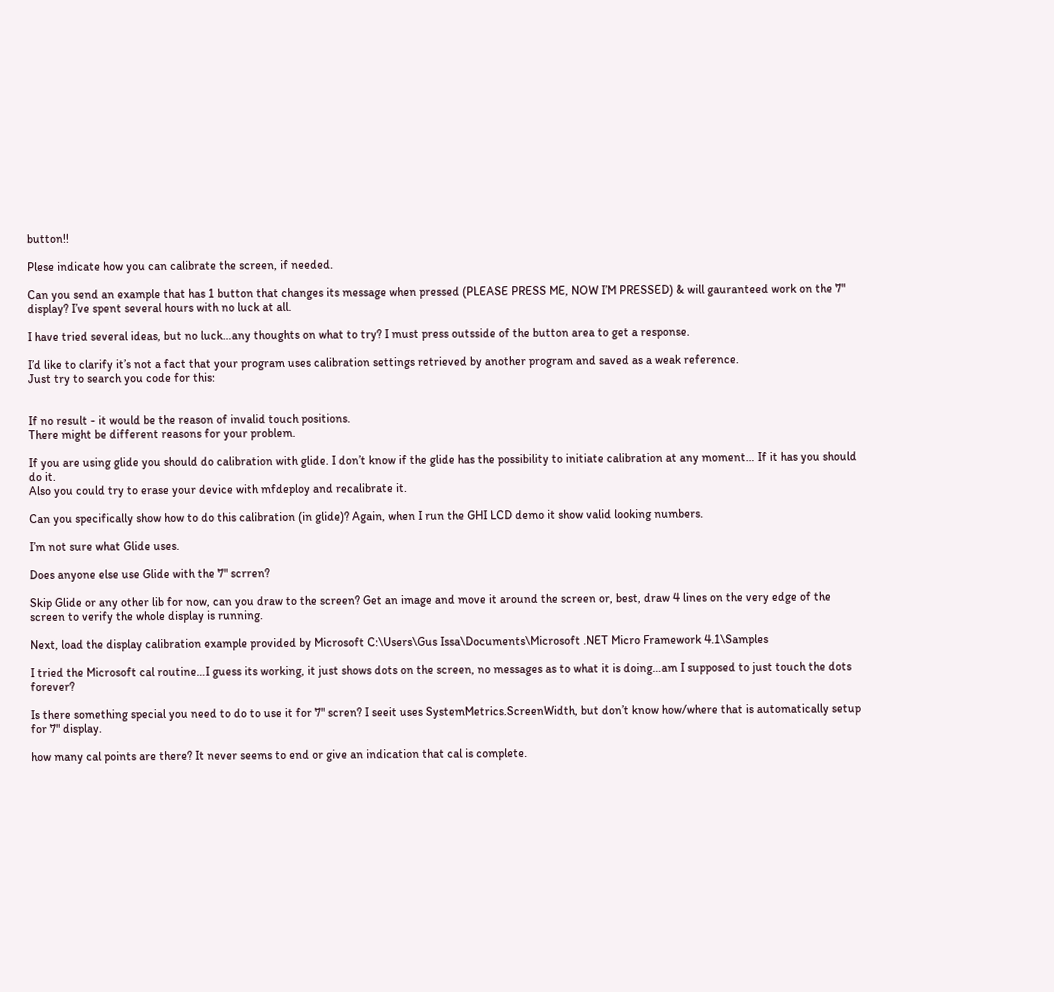button!!

Plese indicate how you can calibrate the screen, if needed.

Can you send an example that has 1 button that changes its message when pressed (PLEASE PRESS ME, NOW I’M PRESSED) & will gauranteed work on the 7" display? I’ve spent several hours with no luck at all.

I have tried several ideas, but no luck…any thoughts on what to try? I must press outsside of the button area to get a response.

I’d like to clarify it’s not a fact that your program uses calibration settings retrieved by another program and saved as a weak reference.
Just try to search you code for this:


If no result - it would be the reason of invalid touch positions.
There might be different reasons for your problem.

If you are using glide you should do calibration with glide. I don’t know if the glide has the possibility to initiate calibration at any moment… If it has you should do it.
Also you could try to erase your device with mfdeploy and recalibrate it.

Can you specifically show how to do this calibration (in glide)? Again, when I run the GHI LCD demo it show valid looking numbers.

I’m not sure what Glide uses.

Does anyone else use Glide with the 7" scrren?

Skip Glide or any other lib for now, can you draw to the screen? Get an image and move it around the screen or, best, draw 4 lines on the very edge of the screen to verify the whole display is running.

Next, load the display calibration example provided by Microsoft C:\Users\Gus Issa\Documents\Microsoft .NET Micro Framework 4.1\Samples

I tried the Microsoft cal routine…I guess its working, it just shows dots on the screen, no messages as to what it is doing…am I supposed to just touch the dots forever?

Is there something special you need to do to use it for 7" scren? I seeit uses SystemMetrics.ScreenWidth, but don’t know how/where that is automatically setup for 7" display.

how many cal points are there? It never seems to end or give an indication that cal is complete.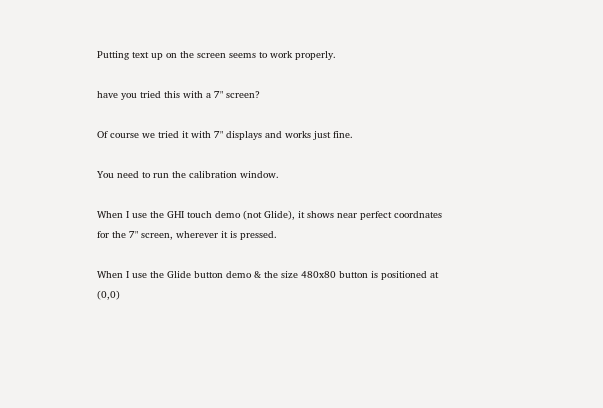Putting text up on the screen seems to work properly.

have you tried this with a 7" screen?

Of course we tried it with 7" displays and works just fine.

You need to run the calibration window.

When I use the GHI touch demo (not Glide), it shows near perfect coordnates for the 7" screen, wherever it is pressed.

When I use the Glide button demo & the size 480x80 button is positioned at (0,0)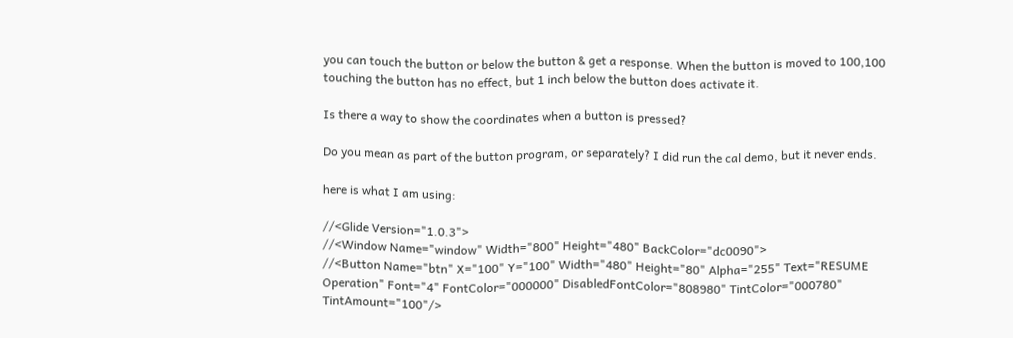you can touch the button or below the button & get a response. When the button is moved to 100,100 touching the button has no effect, but 1 inch below the button does activate it.

Is there a way to show the coordinates when a button is pressed?

Do you mean as part of the button program, or separately? I did run the cal demo, but it never ends.

here is what I am using:

//<Glide Version="1.0.3">
//<Window Name="window" Width="800" Height="480" BackColor="dc0090">
//<Button Name="btn" X="100" Y="100" Width="480" Height="80" Alpha="255" Text="RESUME Operation" Font="4" FontColor="000000" DisabledFontColor="808980" TintColor="000780" TintAmount="100"/>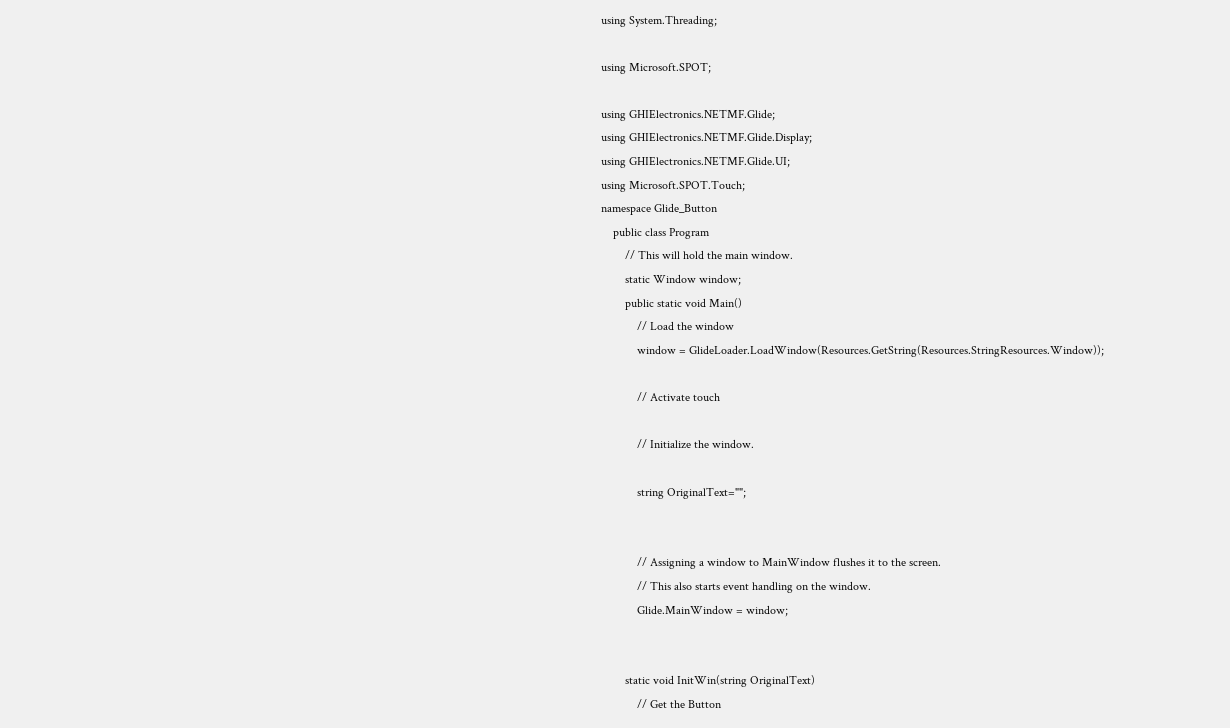using System.Threading;

using Microsoft.SPOT;

using GHIElectronics.NETMF.Glide;
using GHIElectronics.NETMF.Glide.Display;
using GHIElectronics.NETMF.Glide.UI;
using Microsoft.SPOT.Touch;
namespace Glide_Button
    public class Program
        // This will hold the main window.
        static Window window;
        public static void Main()
            // Load the window
            window = GlideLoader.LoadWindow(Resources.GetString(Resources.StringResources.Window));

            // Activate touch

            // Initialize the window.

            string OriginalText="";


            // Assigning a window to MainWindow flushes it to the screen.
            // This also starts event handling on the window.
            Glide.MainWindow = window;


        static void InitWin(string OriginalText)
            // Get the Button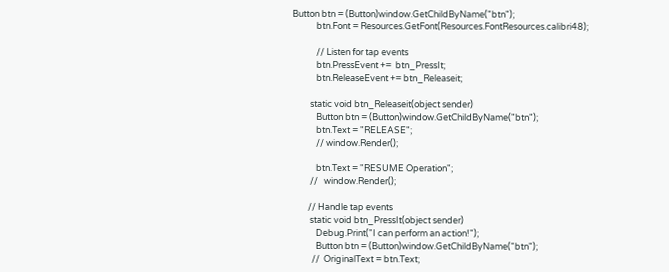Button btn = (Button)window.GetChildByName("btn");
            btn.Font = Resources.GetFont(Resources.FontResources.calibri48);

            // Listen for tap events
            btn.PressEvent +=  btn_PressIt;
            btn.ReleaseEvent += btn_Releaseit;

         static void btn_Releaseit(object sender)
            Button btn = (Button)window.GetChildByName("btn");
            btn.Text = "RELEASE";
            // window.Render();

            btn.Text = "RESUME Operation";
         //   window.Render();

        // Handle tap events
         static void btn_PressIt(object sender)
            Debug.Print("I can perform an action!");
            Button btn = (Button)window.GetChildByName("btn");
          //  OriginalText = btn.Text;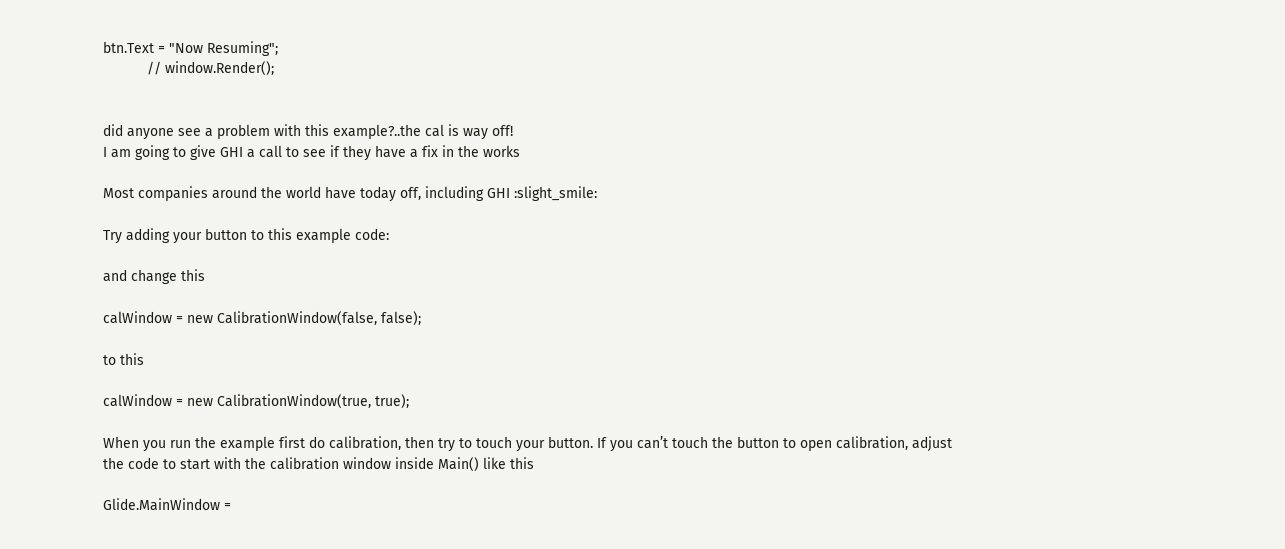btn.Text = "Now Resuming";
           // window.Render();


did anyone see a problem with this example?..the cal is way off!
I am going to give GHI a call to see if they have a fix in the works

Most companies around the world have today off, including GHI :slight_smile:

Try adding your button to this example code:

and change this

calWindow = new CalibrationWindow(false, false);

to this

calWindow = new CalibrationWindow(true, true);

When you run the example first do calibration, then try to touch your button. If you can’t touch the button to open calibration, adjust the code to start with the calibration window inside Main() like this

Glide.MainWindow =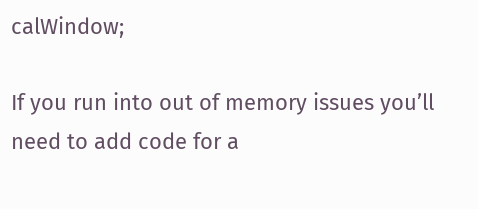calWindow;

If you run into out of memory issues you’ll need to add code for a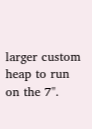larger custom heap to run on the 7".